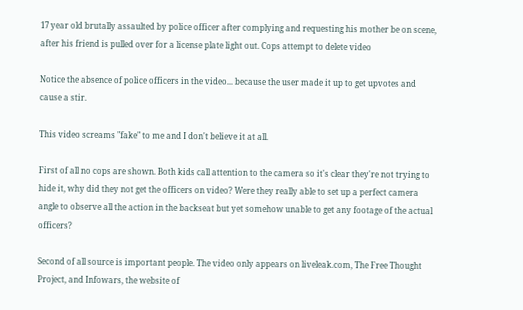17 year old brutally assaulted by police officer after complying and requesting his mother be on scene, after his friend is pulled over for a license plate light out. Cops attempt to delete video

Notice the absence of police officers in the video... because the user made it up to get upvotes and cause a stir.

This video screams "fake" to me and I don't believe it at all.

First of all no cops are shown. Both kids call attention to the camera so it's clear they're not trying to hide it, why did they not get the officers on video? Were they really able to set up a perfect camera angle to observe all the action in the backseat but yet somehow unable to get any footage of the actual officers?

Second of all source is important people. The video only appears on liveleak.com, The Free Thought Project, and Infowars, the website of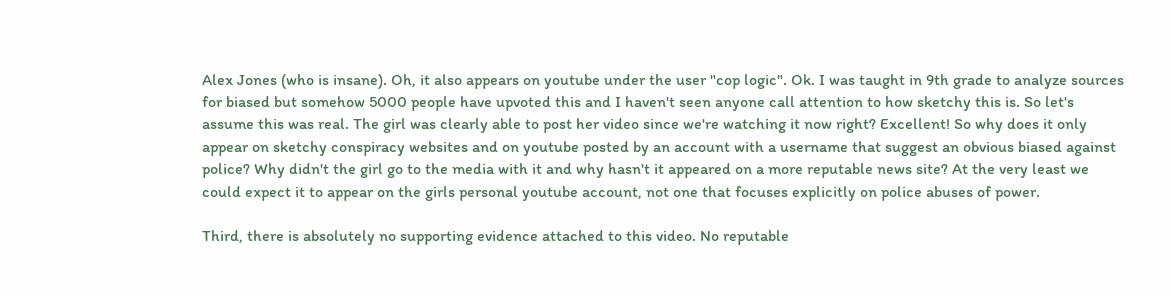Alex Jones (who is insane). Oh, it also appears on youtube under the user "cop logic". Ok. I was taught in 9th grade to analyze sources for biased but somehow 5000 people have upvoted this and I haven't seen anyone call attention to how sketchy this is. So let's assume this was real. The girl was clearly able to post her video since we're watching it now right? Excellent! So why does it only appear on sketchy conspiracy websites and on youtube posted by an account with a username that suggest an obvious biased against police? Why didn't the girl go to the media with it and why hasn't it appeared on a more reputable news site? At the very least we could expect it to appear on the girls personal youtube account, not one that focuses explicitly on police abuses of power.

Third, there is absolutely no supporting evidence attached to this video. No reputable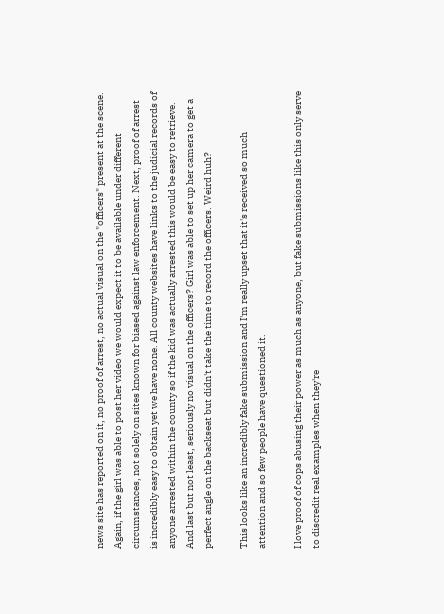news site has reported on it, no proof of arrest, no actual visual on the "officers" present at the scene. Again, if the girl was able to post her video we would expect it to be available under different circumstances, not solely on sites known for biased against law enforcement. Next, proof of arrest is incredibly easy to obtain yet we have none. All county websites have links to the judicial records of anyone arrested within the county so if the kid was actually arrested this would be easy to retrieve. And last but not least, seriously no visual on the officers? Girl was able to set up her camera to get a perfect angle on the backseat but didn't take the time to record the officers. Weird huh?

This looks like an incredibly fake submission and I'm really upset that it's received so much attention and so few people have questioned it.

I love proof of cops abusing their power as much as anyone, but fake submissions like this only serve to discredit real examples when they're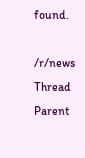found.

/r/news Thread Parent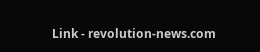Link - revolution-news.com